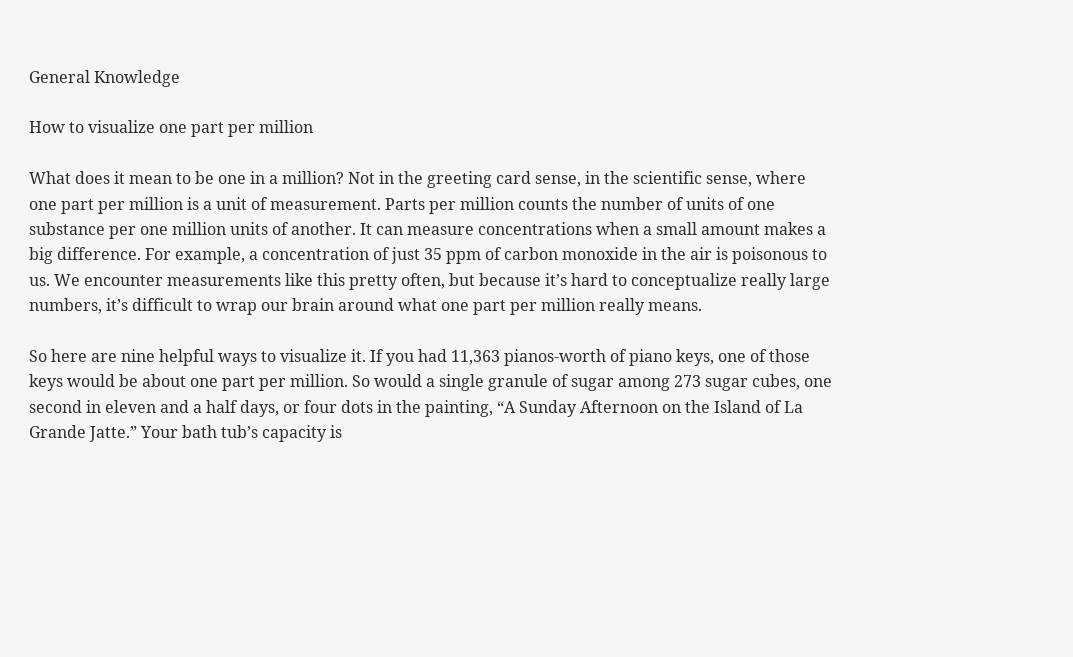General Knowledge

How to visualize one part per million

What does it mean to be one in a million? Not in the greeting card sense, in the scientific sense, where one part per million is a unit of measurement. Parts per million counts the number of units of one substance per one million units of another. It can measure concentrations when a small amount makes a big difference. For example, a concentration of just 35 ppm of carbon monoxide in the air is poisonous to us. We encounter measurements like this pretty often, but because it’s hard to conceptualize really large numbers, it’s difficult to wrap our brain around what one part per million really means.

So here are nine helpful ways to visualize it. If you had 11,363 pianos-worth of piano keys, one of those keys would be about one part per million. So would a single granule of sugar among 273 sugar cubes, one second in eleven and a half days, or four dots in the painting, “A Sunday Afternoon on the Island of La Grande Jatte.” Your bath tub’s capacity is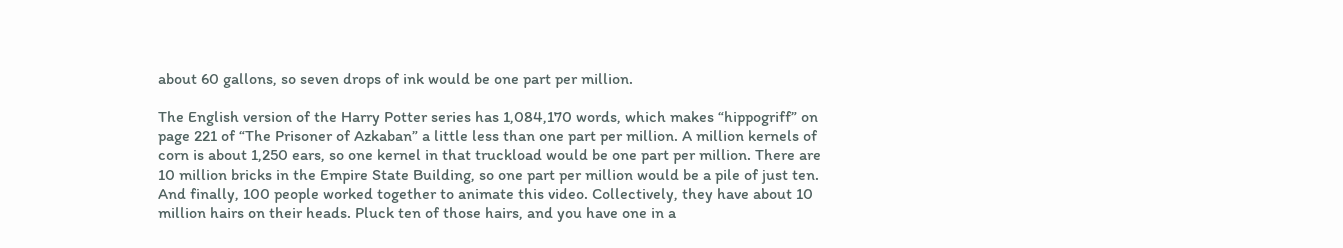about 60 gallons, so seven drops of ink would be one part per million.

The English version of the Harry Potter series has 1,084,170 words, which makes “hippogriff” on page 221 of “The Prisoner of Azkaban” a little less than one part per million. A million kernels of corn is about 1,250 ears, so one kernel in that truckload would be one part per million. There are 10 million bricks in the Empire State Building, so one part per million would be a pile of just ten. And finally, 100 people worked together to animate this video. Collectively, they have about 10 million hairs on their heads. Pluck ten of those hairs, and you have one in a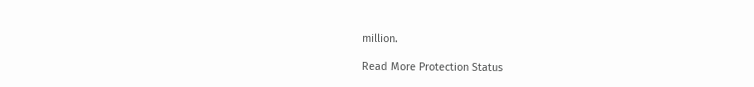million.

Read More Protection Status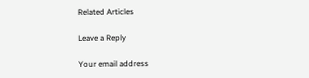Related Articles

Leave a Reply

Your email address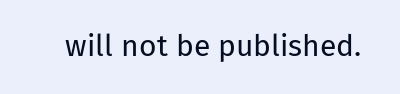will not be published.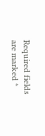Required fields are marked *